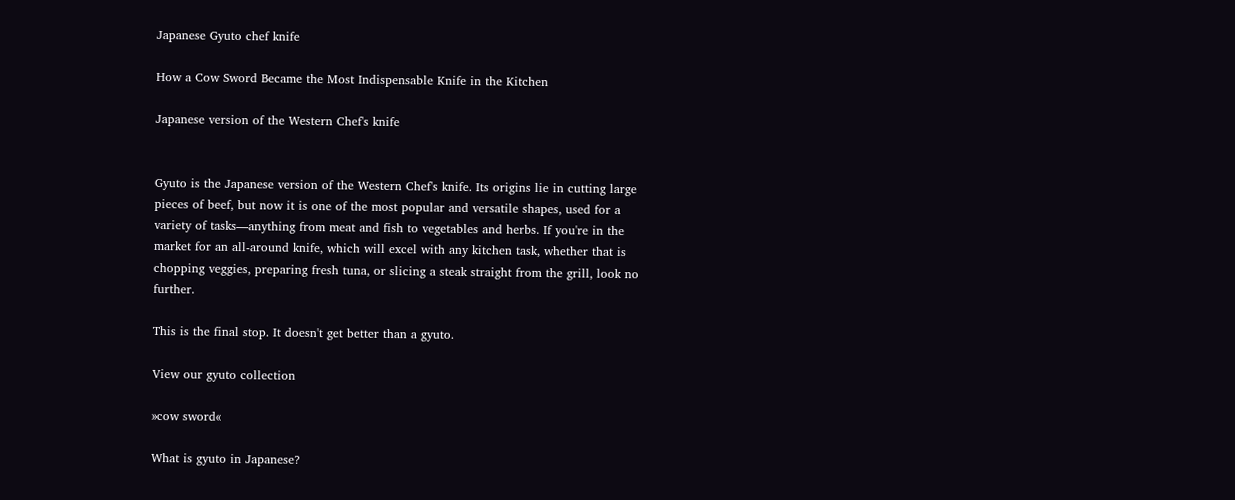Japanese Gyuto chef knife

How a Cow Sword Became the Most Indispensable Knife in the Kitchen

Japanese version of the Western Chef's knife


Gyuto is the Japanese version of the Western Chef's knife. Its origins lie in cutting large pieces of beef, but now it is one of the most popular and versatile shapes, used for a variety of tasks—anything from meat and fish to vegetables and herbs. If you're in the market for an all-around knife, which will excel with any kitchen task, whether that is chopping veggies, preparing fresh tuna, or slicing a steak straight from the grill, look no further.

This is the final stop. It doesn't get better than a gyuto.

View our gyuto collection

»cow sword«

What is gyuto in Japanese?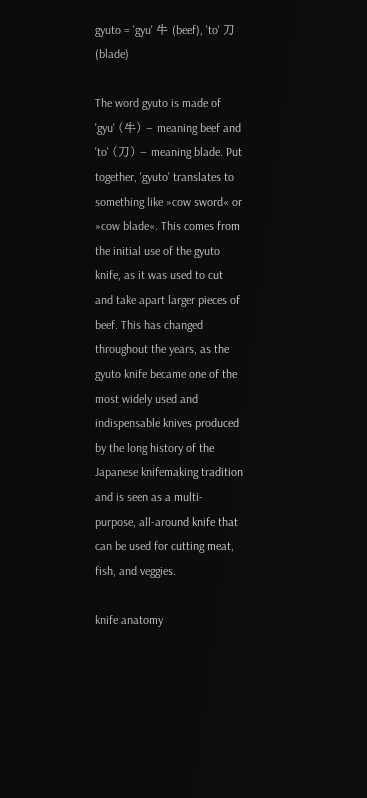gyuto = 'gyu' 牛 (beef), 'to' 刀 (blade)

The word gyuto is made of 'gyu' (牛) – meaning beef and 'to' (刀) – meaning blade. Put together, 'gyuto' translates to something like »cow sword« or »cow blade«. This comes from the initial use of the gyuto knife, as it was used to cut and take apart larger pieces of beef. This has changed throughout the years, as the gyuto knife became one of the most widely used and indispensable knives produced by the long history of the Japanese knifemaking tradition and is seen as a multi-purpose, all-around knife that can be used for cutting meat, fish, and veggies.

knife anatomy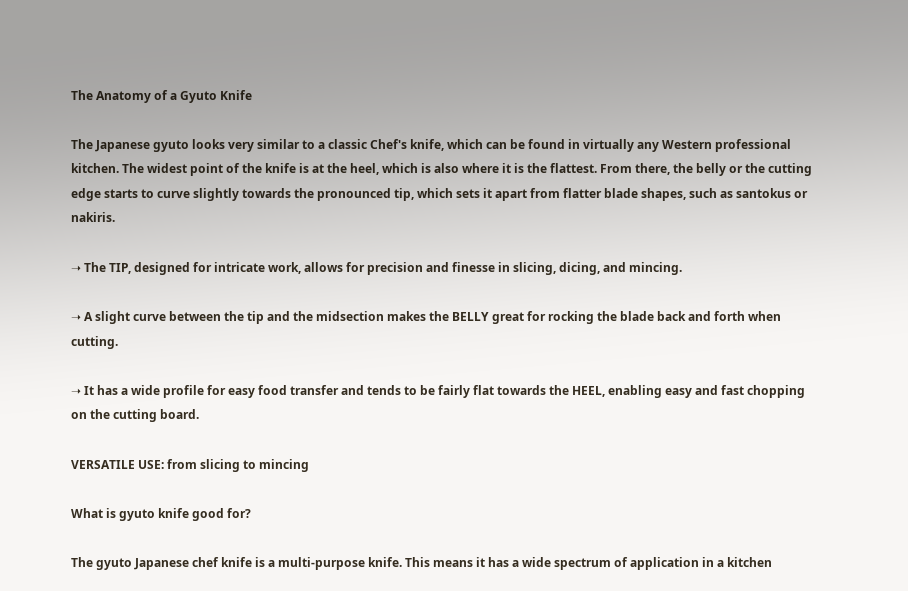The Anatomy of a Gyuto Knife

The Japanese gyuto looks very similar to a classic Chef's knife, which can be found in virtually any Western professional kitchen. The widest point of the knife is at the heel, which is also where it is the flattest. From there, the belly or the cutting edge starts to curve slightly towards the pronounced tip, which sets it apart from flatter blade shapes, such as santokus or nakiris.

➝ The TIP, designed for intricate work, allows for precision and finesse in slicing, dicing, and mincing.

➝ A slight curve between the tip and the midsection makes the BELLY great for rocking the blade back and forth when cutting.

➝ It has a wide profile for easy food transfer and tends to be fairly flat towards the HEEL, enabling easy and fast chopping on the cutting board.

VERSATILE USE: from slicing to mincing

What is gyuto knife good for?

The gyuto Japanese chef knife is a multi-purpose knife. This means it has a wide spectrum of application in a kitchen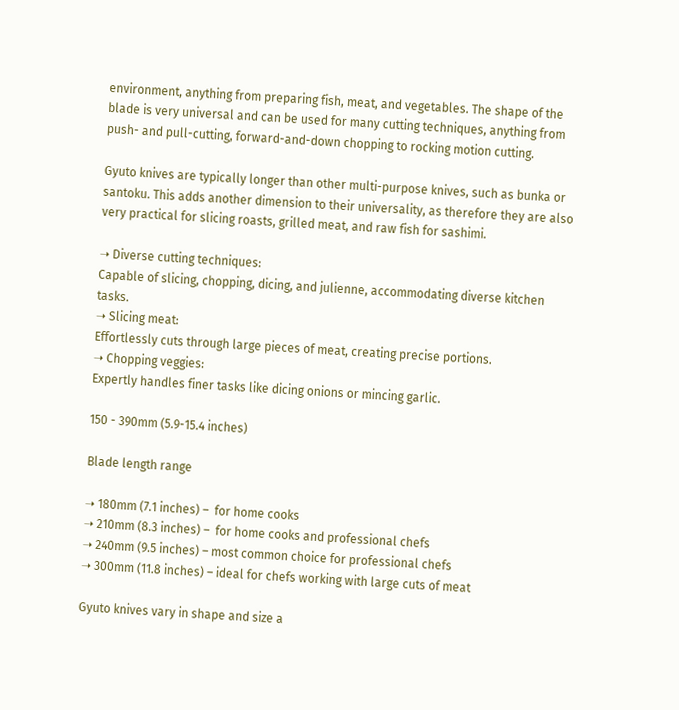environment, anything from preparing fish, meat, and vegetables. The shape of the blade is very universal and can be used for many cutting techniques, anything from push- and pull-cutting, forward-and-down chopping to rocking motion cutting.

Gyuto knives are typically longer than other multi-purpose knives, such as bunka or santoku. This adds another dimension to their universality, as therefore they are also very practical for slicing roasts, grilled meat, and raw fish for sashimi.

➝ Diverse cutting techniques:
Capable of slicing, chopping, dicing, and julienne, accommodating diverse kitchen tasks.
➝ Slicing meat:
Effortlessly cuts through large pieces of meat, creating precise portions.
➝ Chopping veggies:
Expertly handles finer tasks like dicing onions or mincing garlic.

150 - 390mm (5.9-15.4 inches)

Blade length range

➝ 180mm (7.1 inches) –  for home cooks
➝ 210mm (8.3 inches) –  for home cooks and professional chefs
➝ 240mm (9.5 inches) – most common choice for professional chefs
➝ 300mm (11.8 inches) – ideal for chefs working with large cuts of meat

Gyuto knives vary in shape and size a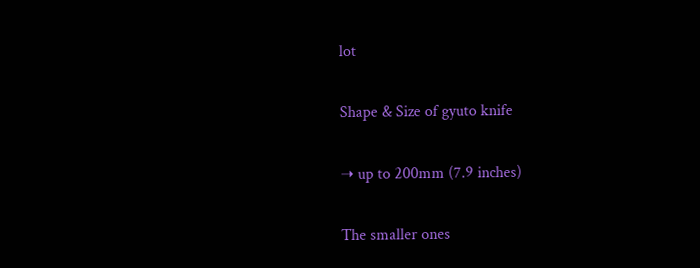lot

Shape & Size of gyuto knife

➝ up to 200mm (7.9 inches)

The smaller ones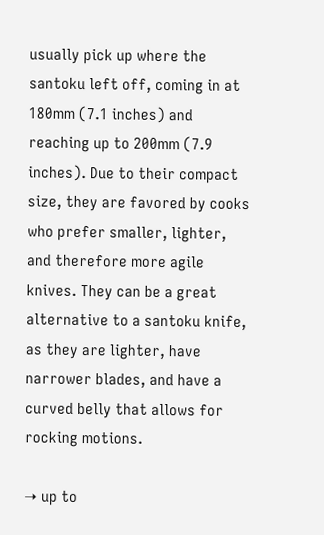usually pick up where the santoku left off, coming in at 180mm (7.1 inches) and reaching up to 200mm (7.9 inches). Due to their compact size, they are favored by cooks who prefer smaller, lighter, and therefore more agile knives. They can be a great alternative to a santoku knife, as they are lighter, have narrower blades, and have a curved belly that allows for rocking motions.

➝ up to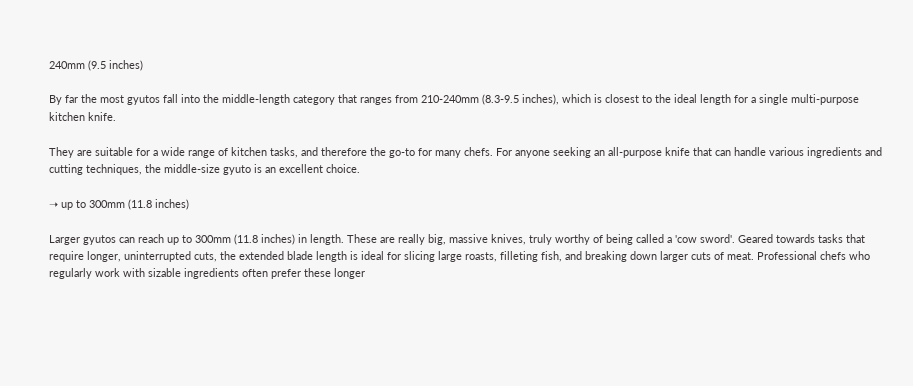240mm (9.5 inches)

By far the most gyutos fall into the middle-length category that ranges from 210-240mm (8.3-9.5 inches), which is closest to the ideal length for a single multi-purpose kitchen knife.

They are suitable for a wide range of kitchen tasks, and therefore the go-to for many chefs. For anyone seeking an all-purpose knife that can handle various ingredients and cutting techniques, the middle-size gyuto is an excellent choice.

➝ up to 300mm (11.8 inches)

Larger gyutos can reach up to 300mm (11.8 inches) in length. These are really big, massive knives, truly worthy of being called a 'cow sword'. Geared towards tasks that require longer, uninterrupted cuts, the extended blade length is ideal for slicing large roasts, filleting fish, and breaking down larger cuts of meat. Professional chefs who regularly work with sizable ingredients often prefer these longer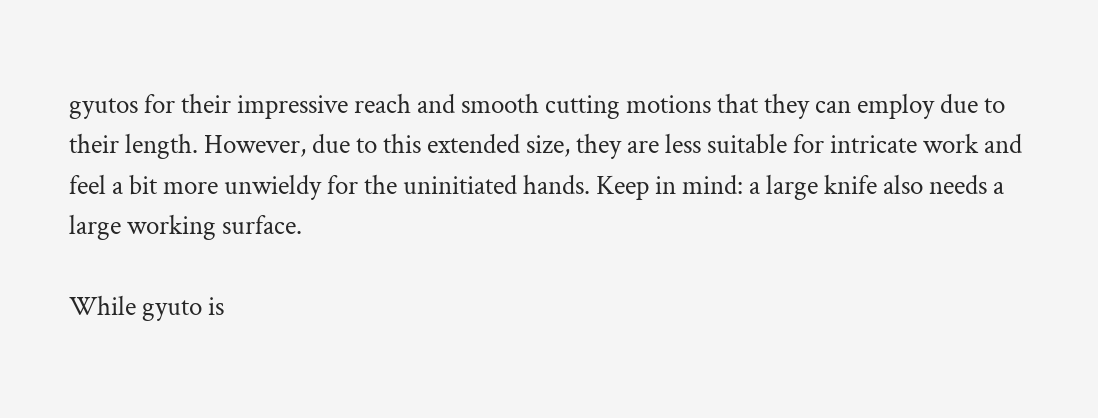gyutos for their impressive reach and smooth cutting motions that they can employ due to their length. However, due to this extended size, they are less suitable for intricate work and feel a bit more unwieldy for the uninitiated hands. Keep in mind: a large knife also needs a large working surface.

While gyuto is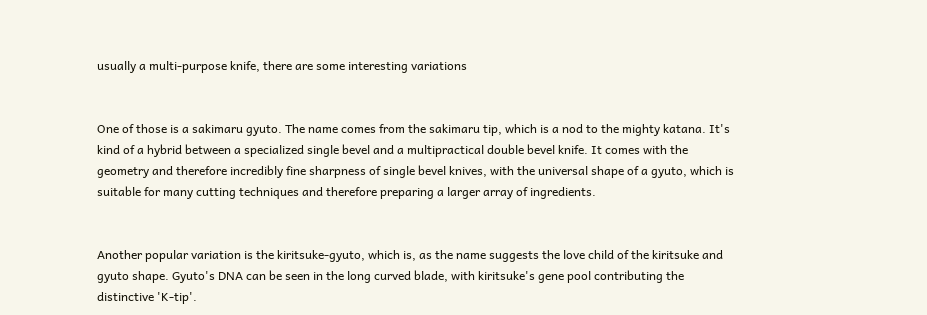usually a multi-purpose knife, there are some interesting variations


One of those is a sakimaru gyuto. The name comes from the sakimaru tip, which is a nod to the mighty katana. It's kind of a hybrid between a specialized single bevel and a multipractical double bevel knife. It comes with the geometry and therefore incredibly fine sharpness of single bevel knives, with the universal shape of a gyuto, which is suitable for many cutting techniques and therefore preparing a larger array of ingredients.


Another popular variation is the kiritsuke-gyuto, which is, as the name suggests the love child of the kiritsuke and gyuto shape. Gyuto's DNA can be seen in the long curved blade, with kiritsuke's gene pool contributing the distinctive 'K-tip'.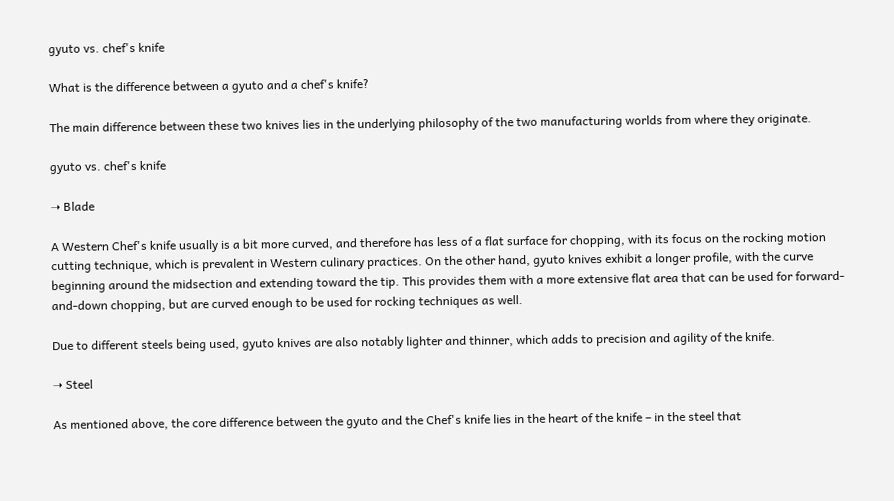gyuto vs. chef's knife

What is the difference between a gyuto and a chef's knife?

The main difference between these two knives lies in the underlying philosophy of the two manufacturing worlds from where they originate.

gyuto vs. chef's knife

➝ Blade

A Western Chef's knife usually is a bit more curved, and therefore has less of a flat surface for chopping, with its focus on the rocking motion cutting technique, which is prevalent in Western culinary practices. On the other hand, gyuto knives exhibit a longer profile, with the curve beginning around the midsection and extending toward the tip. This provides them with a more extensive flat area that can be used for forward-and-down chopping, but are curved enough to be used for rocking techniques as well.

Due to different steels being used, gyuto knives are also notably lighter and thinner, which adds to precision and agility of the knife.

➝ Steel

As mentioned above, the core difference between the gyuto and the Chef's knife lies in the heart of the knife – in the steel that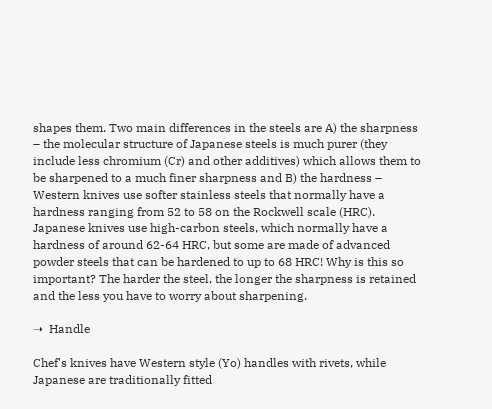shapes them. Two main differences in the steels are A) the sharpness – the molecular structure of Japanese steels is much purer (they include less chromium (Cr) and other additives) which allows them to be sharpened to a much finer sharpness and B) the hardness – Western knives use softer stainless steels that normally have a hardness ranging from 52 to 58 on the Rockwell scale (HRC). Japanese knives use high-carbon steels, which normally have a hardness of around 62-64 HRC, but some are made of advanced powder steels that can be hardened to up to 68 HRC! Why is this so important? The harder the steel, the longer the sharpness is retained and the less you have to worry about sharpening.

➝  Handle

Chef's knives have Western style (Yo) handles with rivets, while Japanese are traditionally fitted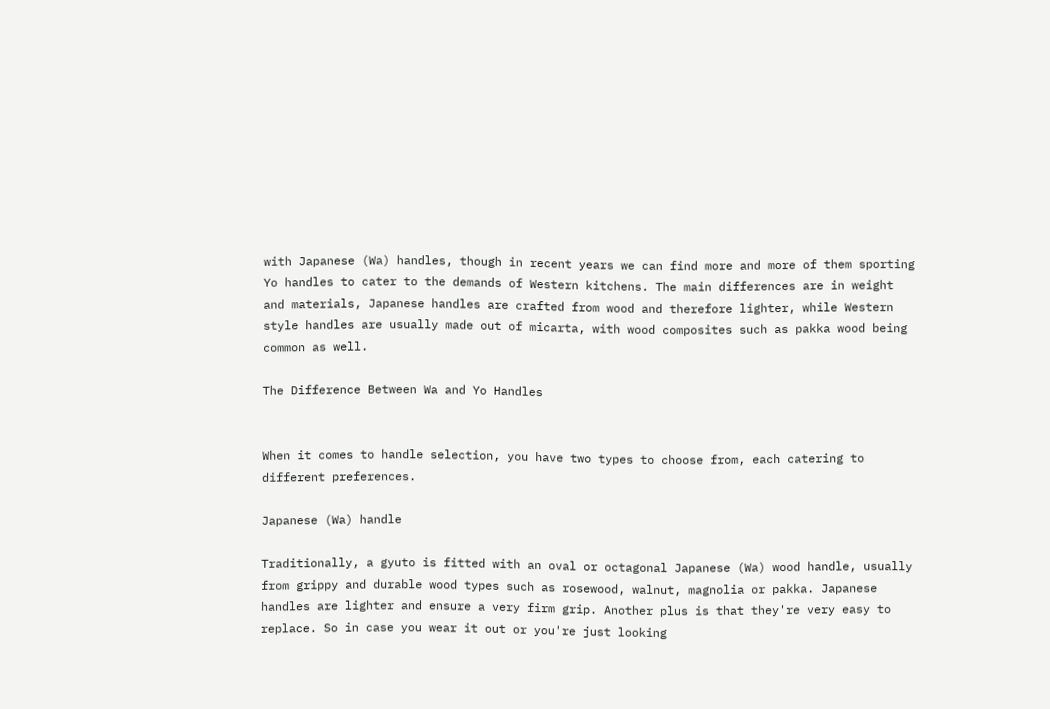with Japanese (Wa) handles, though in recent years we can find more and more of them sporting Yo handles to cater to the demands of Western kitchens. The main differences are in weight and materials, Japanese handles are crafted from wood and therefore lighter, while Western style handles are usually made out of micarta, with wood composites such as pakka wood being common as well.

The Difference Between Wa and Yo Handles


When it comes to handle selection, you have two types to choose from, each catering to different preferences.

Japanese (Wa) handle

Traditionally, a gyuto is fitted with an oval or octagonal Japanese (Wa) wood handle, usually from grippy and durable wood types such as rosewood, walnut, magnolia or pakka. Japanese handles are lighter and ensure a very firm grip. Another plus is that they're very easy to replace. So in case you wear it out or you're just looking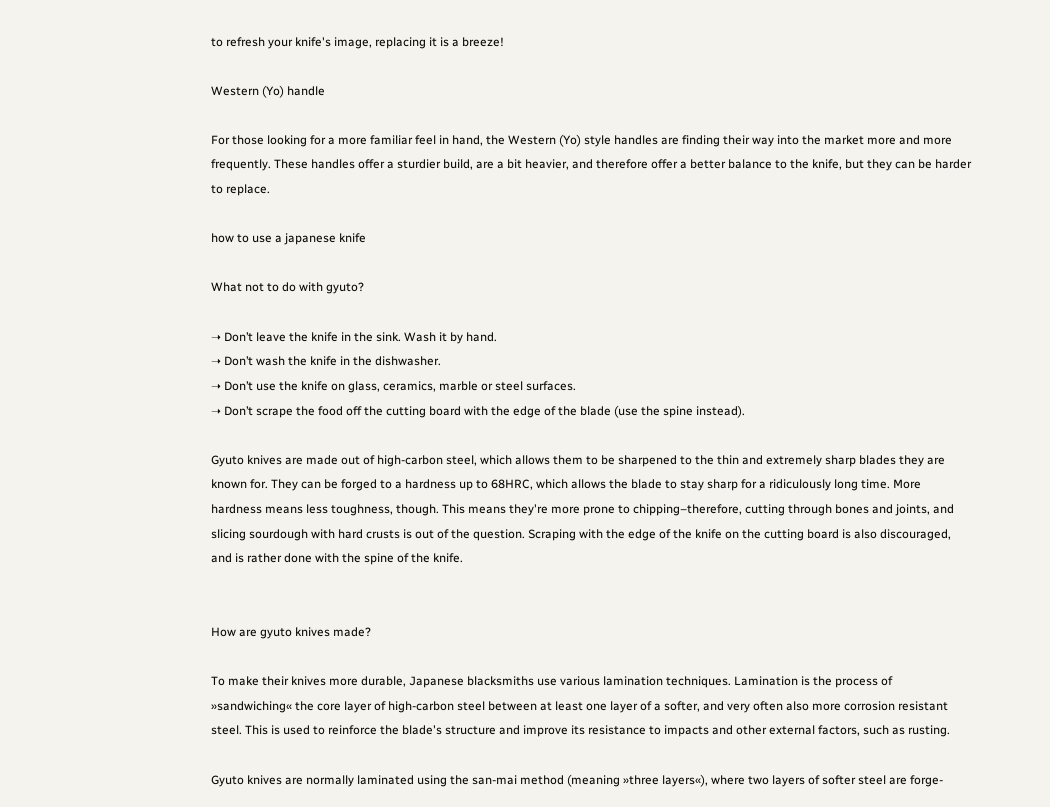to refresh your knife's image, replacing it is a breeze!

Western (Yo) handle

For those looking for a more familiar feel in hand, the Western (Yo) style handles are finding their way into the market more and more frequently. These handles offer a sturdier build, are a bit heavier, and therefore offer a better balance to the knife, but they can be harder to replace.

how to use a japanese knife

What not to do with gyuto?

➝ Don’t leave the knife in the sink. Wash it by hand.
➝ Don’t wash the knife in the dishwasher.
➝ Don’t use the knife on glass, ceramics, marble or steel surfaces.
➝ Don’t scrape the food off the cutting board with the edge of the blade (use the spine instead).

Gyuto knives are made out of high-carbon steel, which allows them to be sharpened to the thin and extremely sharp blades they are known for. They can be forged to a hardness up to 68HRC, which allows the blade to stay sharp for a ridiculously long time. More hardness means less toughness, though. This means they're more prone to chipping–therefore, cutting through bones and joints, and slicing sourdough with hard crusts is out of the question. Scraping with the edge of the knife on the cutting board is also discouraged, and is rather done with the spine of the knife.


How are gyuto knives made?

To make their knives more durable, Japanese blacksmiths use various lamination techniques. Lamination is the process of »sandwiching« the core layer of high-carbon steel between at least one layer of a softer, and very often also more corrosion resistant steel. This is used to reinforce the blade's structure and improve its resistance to impacts and other external factors, such as rusting.

Gyuto knives are normally laminated using the san-mai method (meaning »three layers«), where two layers of softer steel are forge-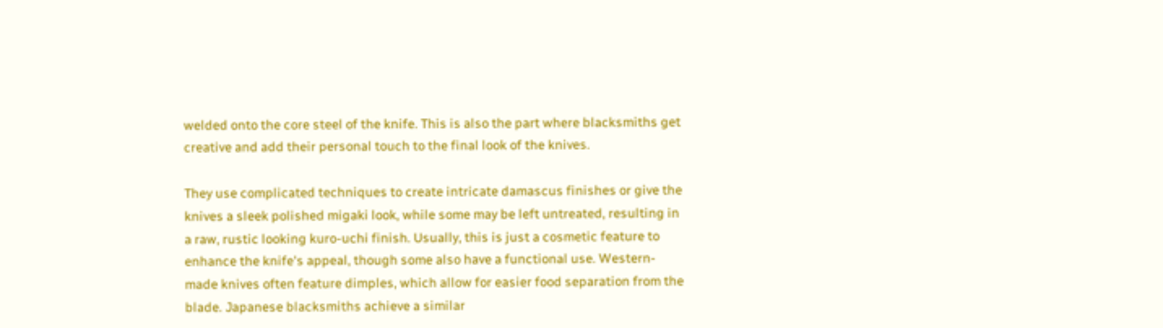welded onto the core steel of the knife. This is also the part where blacksmiths get creative and add their personal touch to the final look of the knives.

They use complicated techniques to create intricate damascus finishes or give the knives a sleek polished migaki look, while some may be left untreated, resulting in a raw, rustic looking kuro-uchi finish. Usually, this is just a cosmetic feature to enhance the knife's appeal, though some also have a functional use. Western-made knives often feature dimples, which allow for easier food separation from the blade. Japanese blacksmiths achieve a similar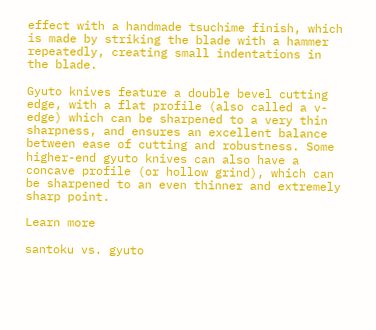effect with a handmade tsuchime finish, which is made by striking the blade with a hammer repeatedly, creating small indentations in the blade.

Gyuto knives feature a double bevel cutting edge, with a flat profile (also called a v-edge) which can be sharpened to a very thin sharpness, and ensures an excellent balance between ease of cutting and robustness. Some higher-end gyuto knives can also have a concave profile (or hollow grind), which can be sharpened to an even thinner and extremely sharp point.

Learn more

santoku vs. gyuto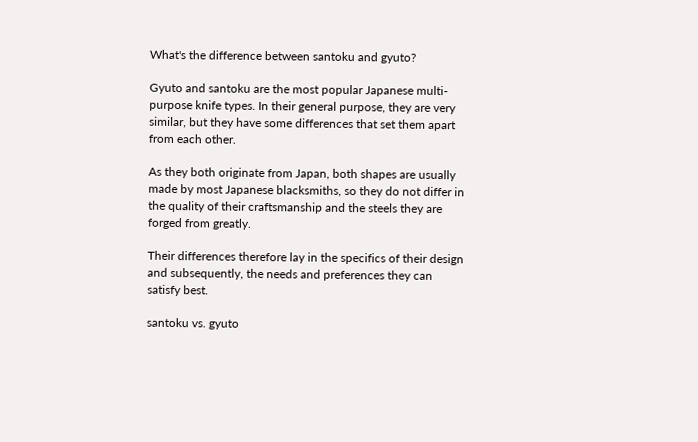What's the difference between santoku and gyuto?

Gyuto and santoku are the most popular Japanese multi-purpose knife types. In their general purpose, they are very similar, but they have some differences that set them apart from each other.

As they both originate from Japan, both shapes are usually made by most Japanese blacksmiths, so they do not differ in the quality of their craftsmanship and the steels they are forged from greatly.

Their differences therefore lay in the specifics of their design and subsequently, the needs and preferences they can satisfy best.

santoku vs. gyuto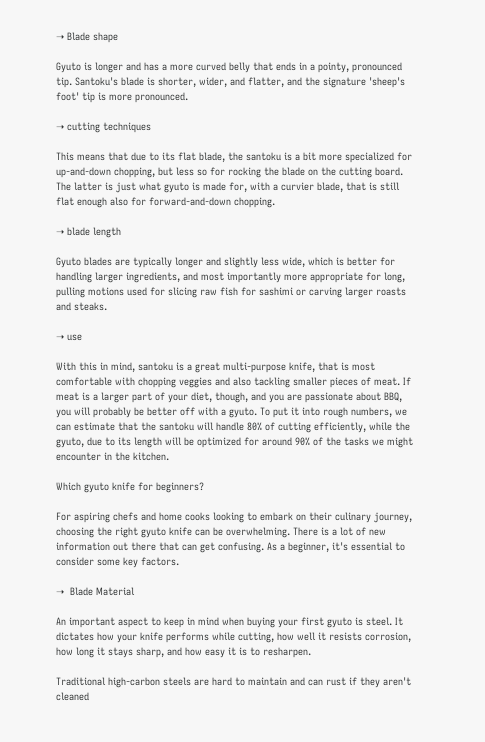➝ Blade shape

Gyuto is longer and has a more curved belly that ends in a pointy, pronounced tip. Santoku's blade is shorter, wider, and flatter, and the signature 'sheep's foot' tip is more pronounced.

➝ cutting techniques

This means that due to its flat blade, the santoku is a bit more specialized for up-and-down chopping, but less so for rocking the blade on the cutting board. The latter is just what gyuto is made for, with a curvier blade, that is still flat enough also for forward-and-down chopping.

➝ blade length

Gyuto blades are typically longer and slightly less wide, which is better for handling larger ingredients, and most importantly more appropriate for long, pulling motions used for slicing raw fish for sashimi or carving larger roasts and steaks.

➝ use

With this in mind, santoku is a great multi-purpose knife, that is most comfortable with chopping veggies and also tackling smaller pieces of meat. If meat is a larger part of your diet, though, and you are passionate about BBQ, you will probably be better off with a gyuto. To put it into rough numbers, we can estimate that the santoku will handle 80% of cutting efficiently, while the gyuto, due to its length will be optimized for around 90% of the tasks we might encounter in the kitchen.

Which gyuto knife for beginners?

For aspiring chefs and home cooks looking to embark on their culinary journey, choosing the right gyuto knife can be overwhelming. There is a lot of new information out there that can get confusing. As a beginner, it's essential to consider some key factors.

➝  Blade Material

An important aspect to keep in mind when buying your first gyuto is steel. It dictates how your knife performs while cutting, how well it resists corrosion, how long it stays sharp, and how easy it is to resharpen.

Traditional high-carbon steels are hard to maintain and can rust if they aren't cleaned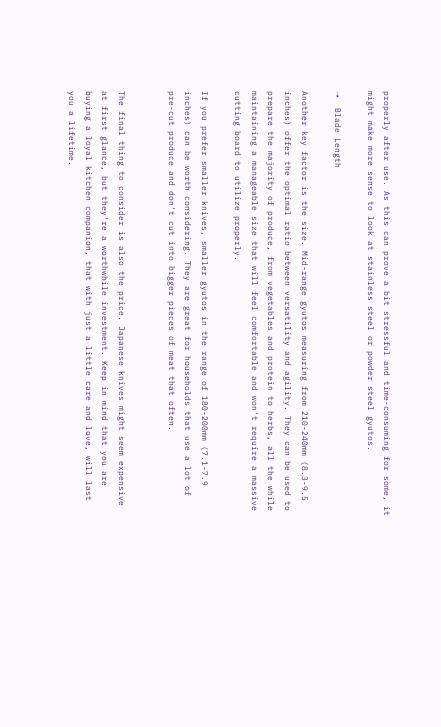properly after use. As this can prove a bit stressful and time-consuming for some, it might make more sense to look at stainless steel or powder steel gyutos.

➝  Blade Length

Another key factor is the size. Mid-range gyutos measuring from 210-240mm (8.3-9.5 inches) offer the optimal ratio between versatility and agility. They can be used to prepare the majority of produce, from vegetables and protein to herbs, all the while maintaining a manageable size that will feel comfortable and won't require a massive cutting board to utilize properly.

If you prefer smaller knives, smaller gyutos in the range of 180-200mm (7.1-7.9 inches) can be worth considering. They are great for households that use a lot of pre-cut produce and don't cut into bigger pieces of meat that often.


The final thing to consider is also the price. Japanese knives might seem expensive at first glance, but they're a worthwhile investment. Keep in mind that you are buying a loyal kitchen companion, that with just a little care and love, will last you a lifetime.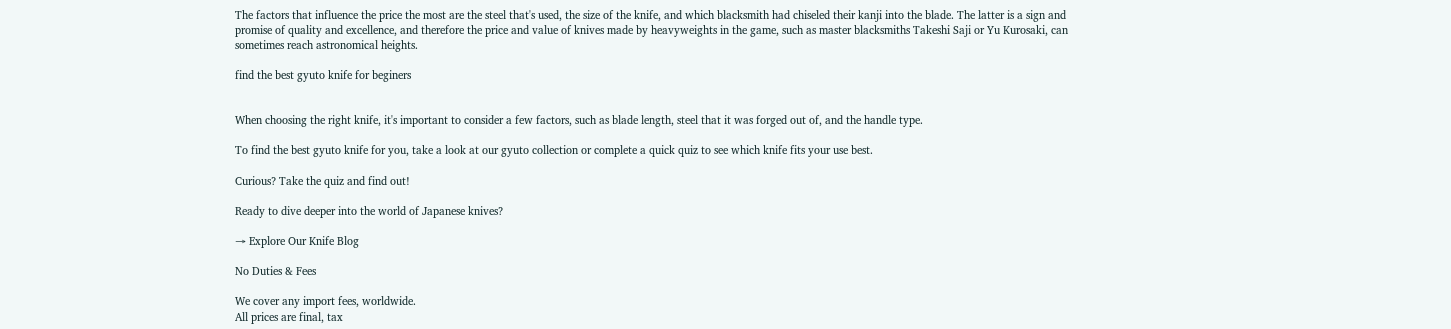The factors that influence the price the most are the steel that's used, the size of the knife, and which blacksmith had chiseled their kanji into the blade. The latter is a sign and promise of quality and excellence, and therefore the price and value of knives made by heavyweights in the game, such as master blacksmiths Takeshi Saji or Yu Kurosaki, can sometimes reach astronomical heights.

find the best gyuto knife for beginers


When choosing the right knife, it's important to consider a few factors, such as blade length, steel that it was forged out of, and the handle type.

To find the best gyuto knife for you, take a look at our gyuto collection or complete a quick quiz to see which knife fits your use best.

Curious? Take the quiz and find out!

Ready to dive deeper into the world of Japanese knives?

→ Explore Our Knife Blog

No Duties & Fees

We cover any import fees, worldwide.
All prices are final, tax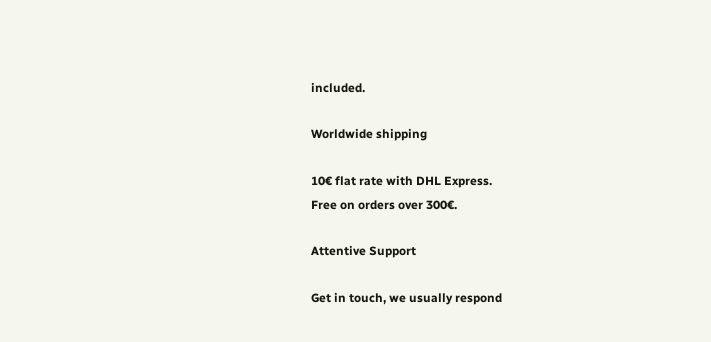included.

Worldwide shipping

10€ flat rate with DHL Express.
Free on orders over 300€.

Attentive Support

Get in touch, we usually respond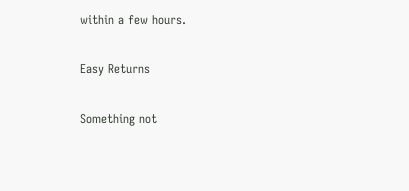within a few hours.

Easy Returns

Something not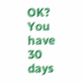OK? You have 30 days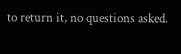to return it, no questions asked.